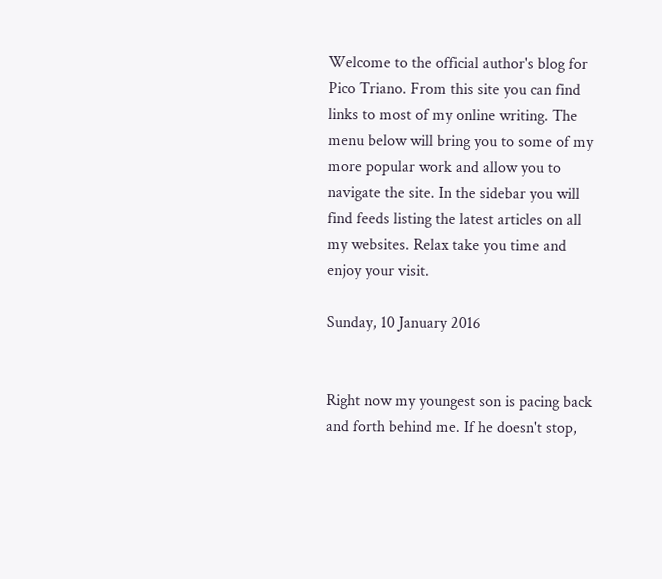Welcome to the official author's blog for Pico Triano. From this site you can find links to most of my online writing. The menu below will bring you to some of my more popular work and allow you to navigate the site. In the sidebar you will find feeds listing the latest articles on all my websites. Relax take you time and enjoy your visit.

Sunday, 10 January 2016


Right now my youngest son is pacing back and forth behind me. If he doesn't stop,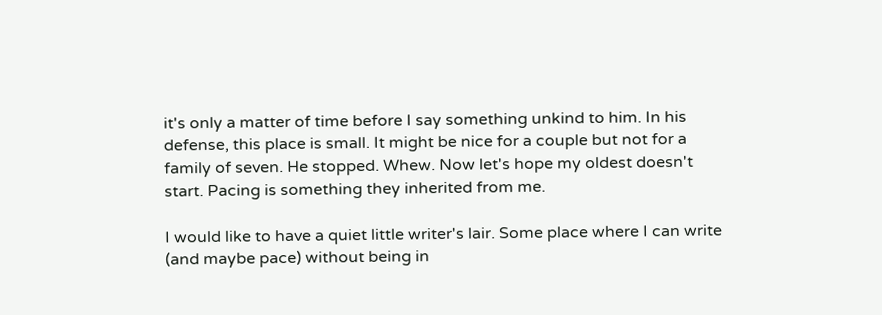it's only a matter of time before I say something unkind to him. In his defense, this place is small. It might be nice for a couple but not for a family of seven. He stopped. Whew. Now let's hope my oldest doesn't start. Pacing is something they inherited from me.

I would like to have a quiet little writer's lair. Some place where I can write (and maybe pace) without being in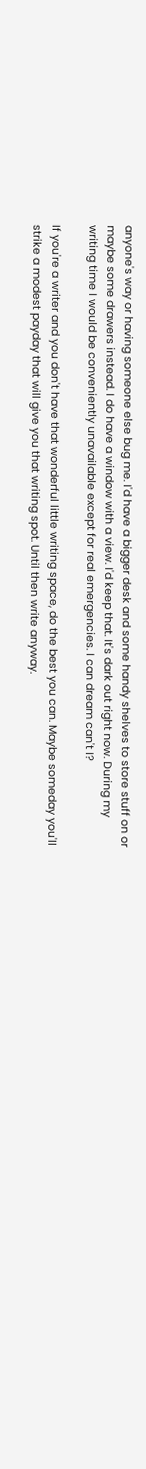anyone's way or having someone else bug me. I'd have a bigger desk and some handy shelves to store stuff on or maybe some drawers instead. I do have a window with a view. I'd keep that. It's dark out right now. During my writing time I would be conveniently unavailable except for real emergencies. I can dream can't I?

If you're a writer and you don't have that wonderful little writing space, do the best you can. Maybe someday you'll strike a modest payday that will give you that writing spot. Until then write anyway.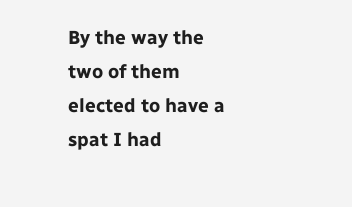By the way the two of them elected to have a spat I had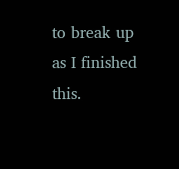to break up as I finished this.